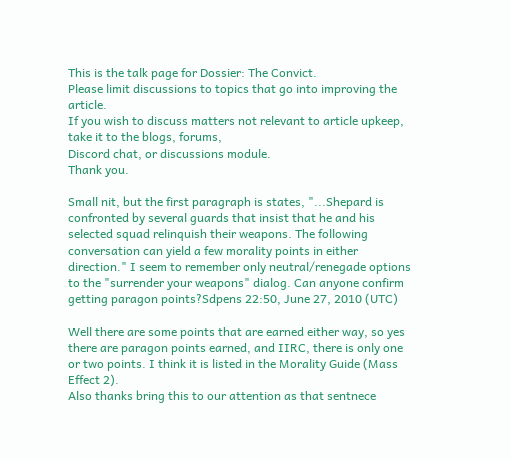This is the talk page for Dossier: The Convict.
Please limit discussions to topics that go into improving the article.
If you wish to discuss matters not relevant to article upkeep, take it to the blogs, forums,
Discord chat, or discussions module.
Thank you.

Small nit, but the first paragraph is states, "...Shepard is confronted by several guards that insist that he and his selected squad relinquish their weapons. The following conversation can yield a few morality points in either direction." I seem to remember only neutral/renegade options to the "surrender your weapons" dialog. Can anyone confirm getting paragon points?Sdpens 22:50, June 27, 2010 (UTC)

Well there are some points that are earned either way, so yes there are paragon points earned, and IIRC, there is only one or two points. I think it is listed in the Morality Guide (Mass Effect 2).
Also thanks bring this to our attention as that sentnece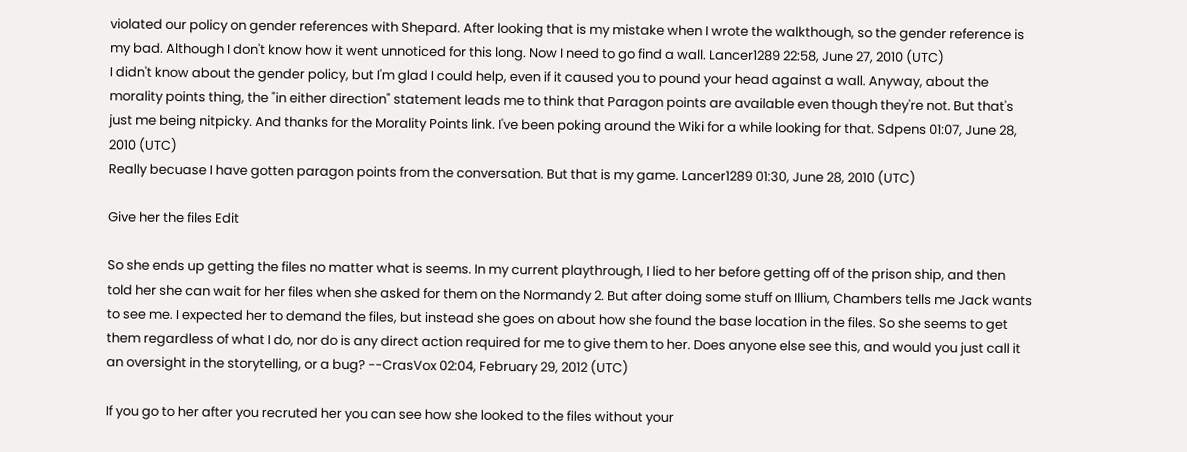violated our policy on gender references with Shepard. After looking that is my mistake when I wrote the walkthough, so the gender reference is my bad. Although I don't know how it went unnoticed for this long. Now I need to go find a wall. Lancer1289 22:58, June 27, 2010 (UTC)
I didn't know about the gender policy, but I'm glad I could help, even if it caused you to pound your head against a wall. Anyway, about the morality points thing, the "in either direction" statement leads me to think that Paragon points are available even though they're not. But that's just me being nitpicky. And thanks for the Morality Points link. I've been poking around the Wiki for a while looking for that. Sdpens 01:07, June 28, 2010 (UTC)
Really becuase I have gotten paragon points from the conversation. But that is my game. Lancer1289 01:30, June 28, 2010 (UTC)

Give her the files Edit

So she ends up getting the files no matter what is seems. In my current playthrough, I lied to her before getting off of the prison ship, and then told her she can wait for her files when she asked for them on the Normandy 2. But after doing some stuff on Illium, Chambers tells me Jack wants to see me. I expected her to demand the files, but instead she goes on about how she found the base location in the files. So she seems to get them regardless of what I do, nor do is any direct action required for me to give them to her. Does anyone else see this, and would you just call it an oversight in the storytelling, or a bug? --CrasVox 02:04, February 29, 2012 (UTC)

If you go to her after you recruted her you can see how she looked to the files without your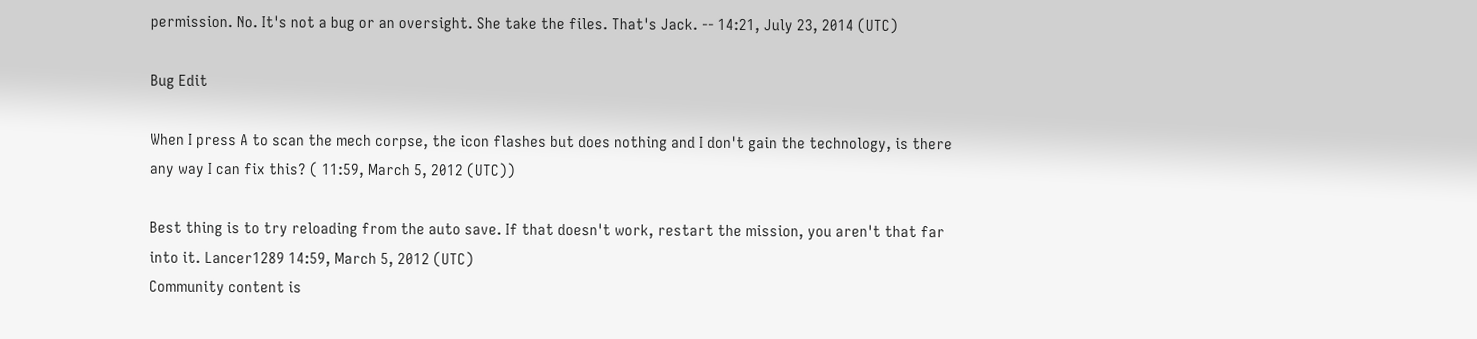permission. No. It's not a bug or an oversight. She take the files. That's Jack. -- 14:21, July 23, 2014 (UTC)

Bug Edit

When I press A to scan the mech corpse, the icon flashes but does nothing and I don't gain the technology, is there any way I can fix this? ( 11:59, March 5, 2012 (UTC))

Best thing is to try reloading from the auto save. If that doesn't work, restart the mission, you aren't that far into it. Lancer1289 14:59, March 5, 2012 (UTC)
Community content is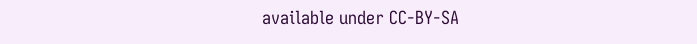available under CC-BY-SA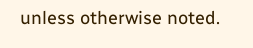unless otherwise noted.